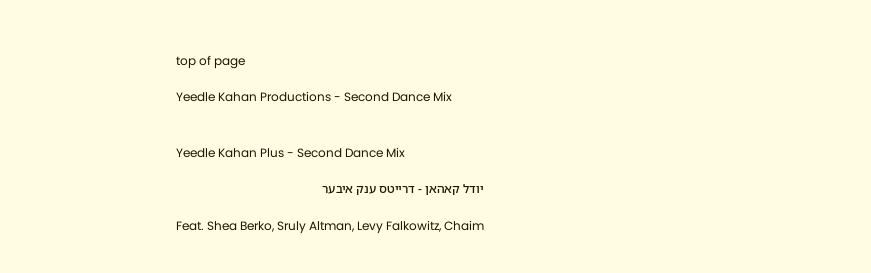top of page

Yeedle Kahan Productions - Second Dance Mix


Yeedle Kahan Plus - Second Dance Mix

יודל קאהאן - דרייטס ענק איבער

Feat. Shea Berko, Sruly Altman, Levy Falkowitz, Chaim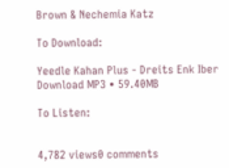Brown & Nechemia Katz

To Download:

Yeedle Kahan Plus - Dreits Enk Iber
Download MP3 • 59.40MB

To Listen:


4,782 views0 comments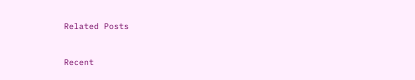Related Posts


Recent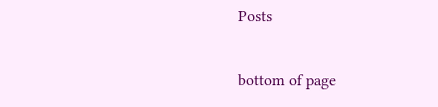Posts

bottom of page